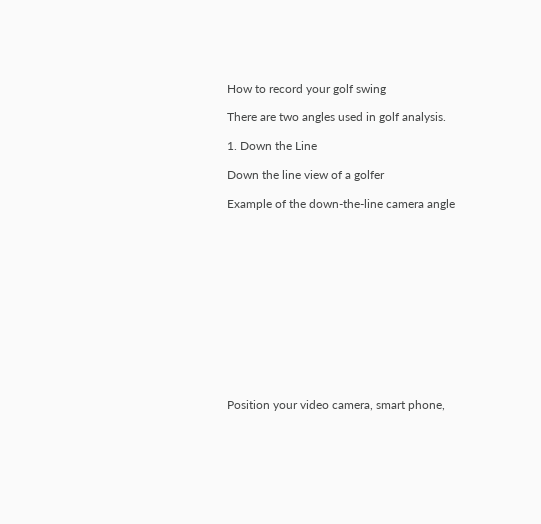How to record your golf swing

There are two angles used in golf analysis.

1. Down the Line

Down the line view of a golfer

Example of the down-the-line camera angle













Position your video camera, smart phone,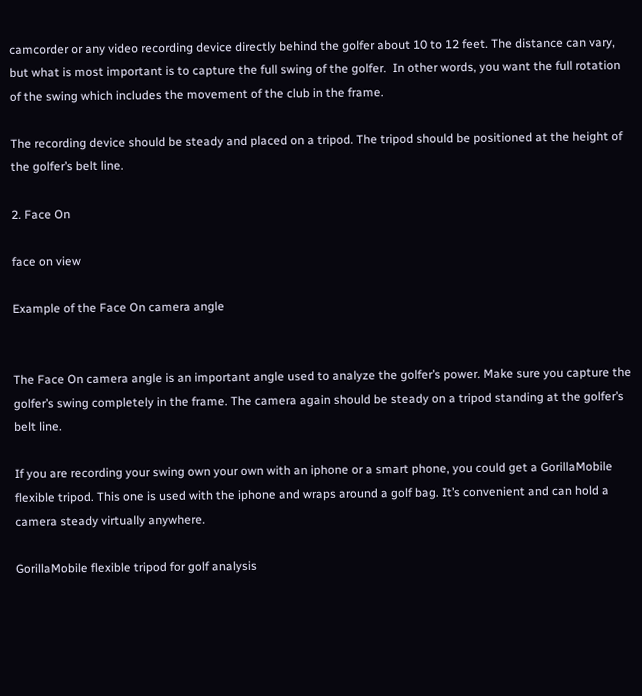camcorder or any video recording device directly behind the golfer about 10 to 12 feet. The distance can vary, but what is most important is to capture the full swing of the golfer.  In other words, you want the full rotation of the swing which includes the movement of the club in the frame.

The recording device should be steady and placed on a tripod. The tripod should be positioned at the height of the golfer’s belt line.

2. Face On

face on view

Example of the Face On camera angle


The Face On camera angle is an important angle used to analyze the golfer’s power. Make sure you capture the golfer’s swing completely in the frame. The camera again should be steady on a tripod standing at the golfer’s belt line.

If you are recording your swing own your own with an iphone or a smart phone, you could get a GorillaMobile flexible tripod. This one is used with the iphone and wraps around a golf bag. It’s convenient and can hold a camera steady virtually anywhere.

GorillaMobile flexible tripod for golf analysis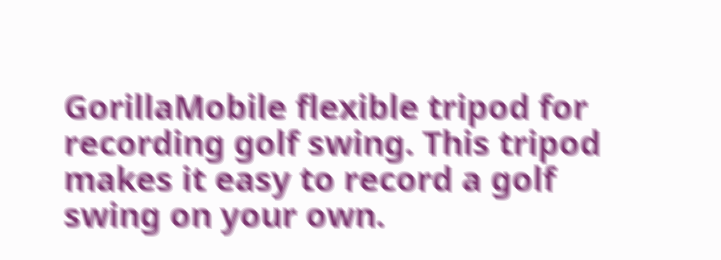GorillaMobile flexible tripod for recording golf swing. This tripod makes it easy to record a golf swing on your own.